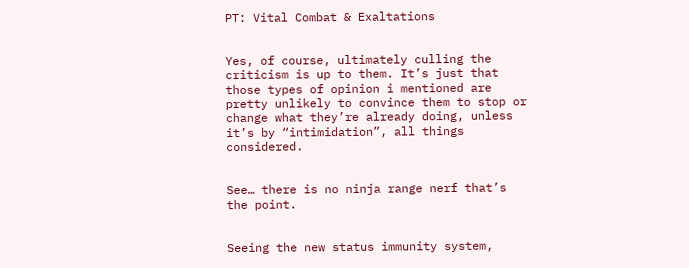PT: Vital Combat & Exaltations


Yes, of course, ultimately culling the criticism is up to them. It’s just that those types of opinion i mentioned are pretty unlikely to convince them to stop or change what they’re already doing, unless it’s by “intimidation”, all things considered.


See… there is no ninja range nerf that’s the point.


Seeing the new status immunity system,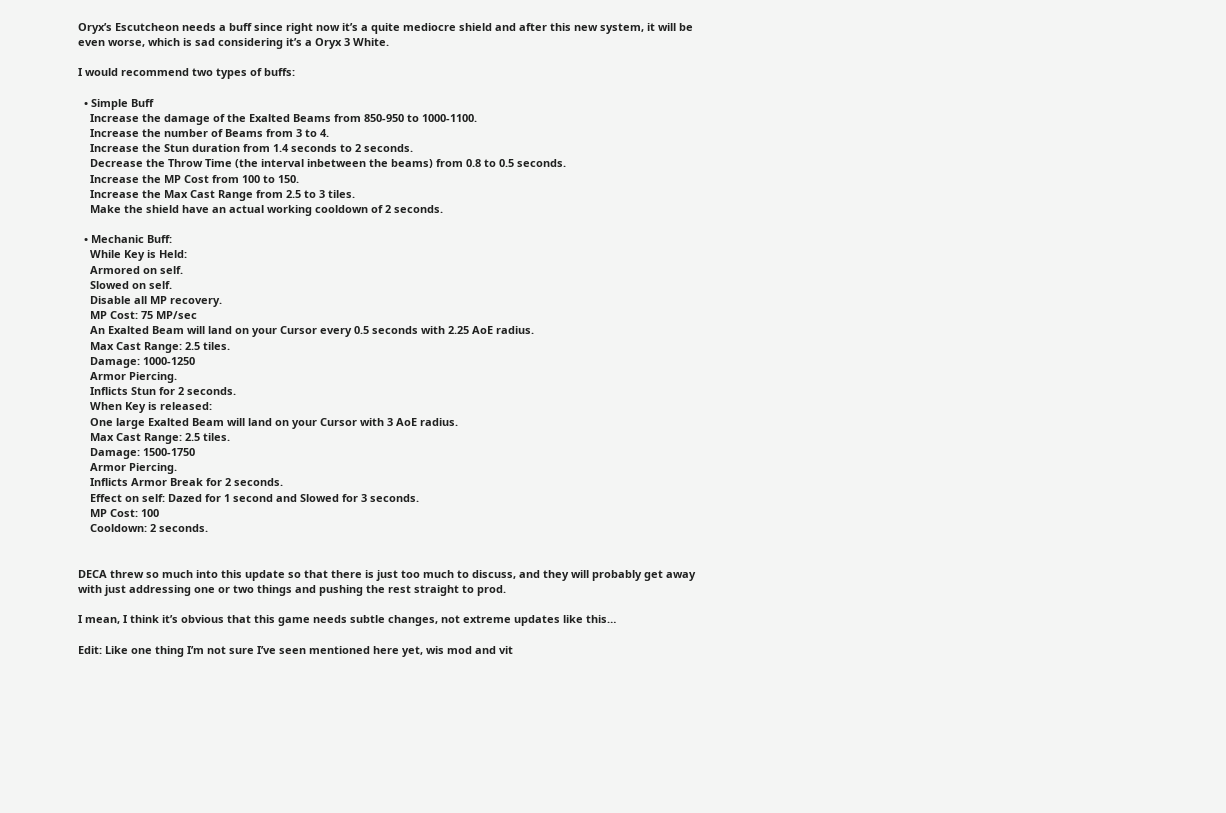Oryx’s Escutcheon needs a buff since right now it’s a quite mediocre shield and after this new system, it will be even worse, which is sad considering it’s a Oryx 3 White.

I would recommend two types of buffs:

  • Simple Buff
    Increase the damage of the Exalted Beams from 850-950 to 1000-1100.
    Increase the number of Beams from 3 to 4.
    Increase the Stun duration from 1.4 seconds to 2 seconds.
    Decrease the Throw Time (the interval inbetween the beams) from 0.8 to 0.5 seconds.
    Increase the MP Cost from 100 to 150.
    Increase the Max Cast Range from 2.5 to 3 tiles.
    Make the shield have an actual working cooldown of 2 seconds.

  • Mechanic Buff:
    While Key is Held:
    Armored on self.
    Slowed on self.
    Disable all MP recovery.
    MP Cost: 75 MP/sec
    An Exalted Beam will land on your Cursor every 0.5 seconds with 2.25 AoE radius.
    Max Cast Range: 2.5 tiles.
    Damage: 1000-1250
    Armor Piercing.
    Inflicts Stun for 2 seconds.
    When Key is released:
    One large Exalted Beam will land on your Cursor with 3 AoE radius.
    Max Cast Range: 2.5 tiles.
    Damage: 1500-1750
    Armor Piercing.
    Inflicts Armor Break for 2 seconds.
    Effect on self: Dazed for 1 second and Slowed for 3 seconds.
    MP Cost: 100
    Cooldown: 2 seconds.


DECA threw so much into this update so that there is just too much to discuss, and they will probably get away with just addressing one or two things and pushing the rest straight to prod.

I mean, I think it’s obvious that this game needs subtle changes, not extreme updates like this…

Edit: Like one thing I’m not sure I’ve seen mentioned here yet, wis mod and vit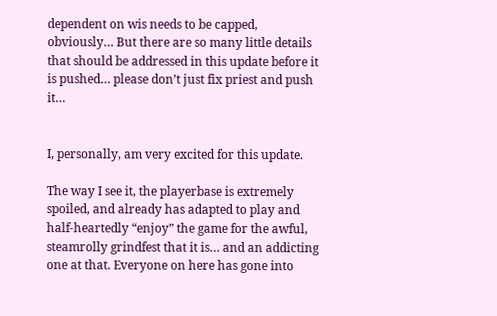dependent on wis needs to be capped, obviously… But there are so many little details that should be addressed in this update before it is pushed… please don’t just fix priest and push it…


I, personally, am very excited for this update.

The way I see it, the playerbase is extremely spoiled, and already has adapted to play and half-heartedly “enjoy” the game for the awful, steamrolly grindfest that it is… and an addicting one at that. Everyone on here has gone into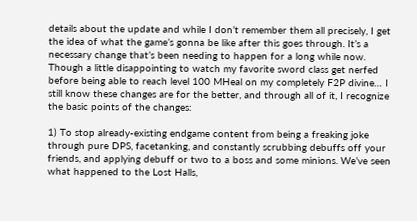details about the update and while I don’t remember them all precisely, I get the idea of what the game’s gonna be like after this goes through. It’s a necessary change that’s been needing to happen for a long while now. Though a little disappointing to watch my favorite sword class get nerfed before being able to reach level 100 MHeal on my completely F2P divine… I still know these changes are for the better, and through all of it, I recognize the basic points of the changes:

1) To stop already-existing endgame content from being a freaking joke through pure DPS, facetanking, and constantly scrubbing debuffs off your friends, and applying debuff or two to a boss and some minions. We’ve seen what happened to the Lost Halls,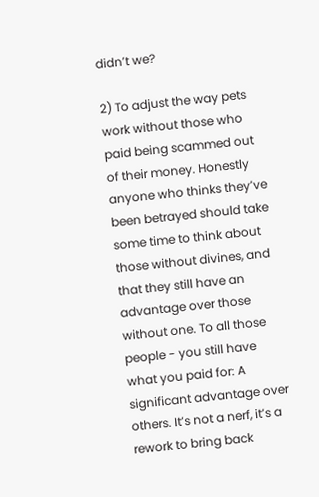didn’t we?

2) To adjust the way pets work without those who paid being scammed out of their money. Honestly anyone who thinks they’ve been betrayed should take some time to think about those without divines, and that they still have an advantage over those without one. To all those people - you still have what you paid for: A significant advantage over others. It’s not a nerf, it’s a rework to bring back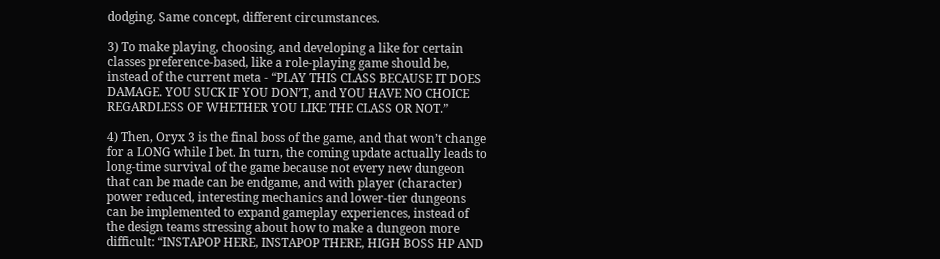dodging. Same concept, different circumstances.

3) To make playing, choosing, and developing a like for certain classes preference-based, like a role-playing game should be, instead of the current meta - “PLAY THIS CLASS BECAUSE IT DOES DAMAGE. YOU SUCK IF YOU DON’T, and YOU HAVE NO CHOICE REGARDLESS OF WHETHER YOU LIKE THE CLASS OR NOT.”

4) Then, Oryx 3 is the final boss of the game, and that won’t change for a LONG while I bet. In turn, the coming update actually leads to long-time survival of the game because not every new dungeon that can be made can be endgame, and with player (character) power reduced, interesting mechanics and lower-tier dungeons can be implemented to expand gameplay experiences, instead of the design teams stressing about how to make a dungeon more difficult: “INSTAPOP HERE, INSTAPOP THERE, HIGH BOSS HP AND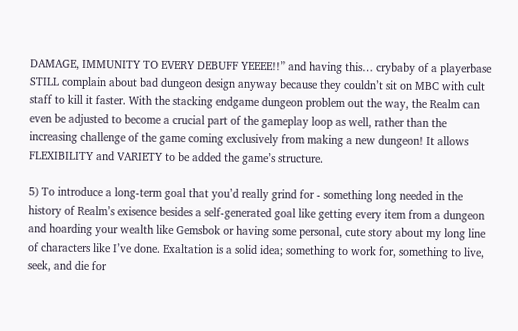DAMAGE, IMMUNITY TO EVERY DEBUFF YEEEE!!” and having this… crybaby of a playerbase STILL complain about bad dungeon design anyway because they couldn’t sit on MBC with cult staff to kill it faster. With the stacking endgame dungeon problem out the way, the Realm can even be adjusted to become a crucial part of the gameplay loop as well, rather than the increasing challenge of the game coming exclusively from making a new dungeon! It allows FLEXIBILITY and VARIETY to be added the game’s structure.

5) To introduce a long-term goal that you’d really grind for - something long needed in the history of Realm’s exisence besides a self-generated goal like getting every item from a dungeon and hoarding your wealth like Gemsbok or having some personal, cute story about my long line of characters like I’ve done. Exaltation is a solid idea; something to work for, something to live, seek, and die for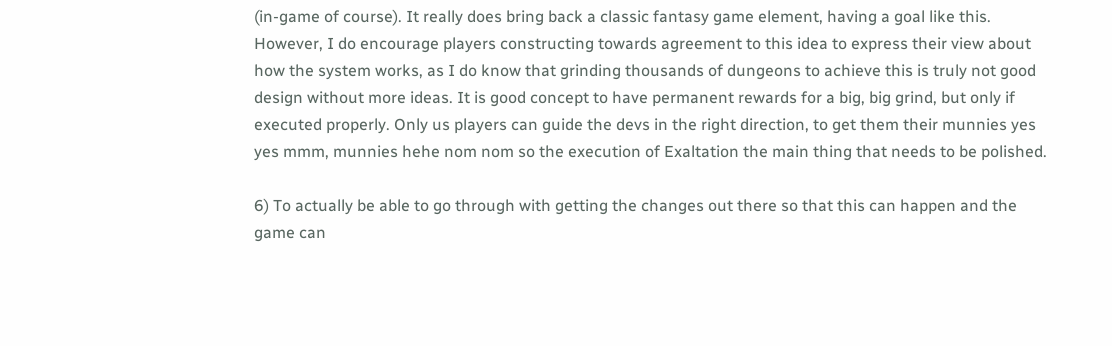(in-game of course). It really does bring back a classic fantasy game element, having a goal like this. However, I do encourage players constructing towards agreement to this idea to express their view about how the system works, as I do know that grinding thousands of dungeons to achieve this is truly not good design without more ideas. It is good concept to have permanent rewards for a big, big grind, but only if executed properly. Only us players can guide the devs in the right direction, to get them their munnies yes yes mmm, munnies hehe nom nom so the execution of Exaltation the main thing that needs to be polished.

6) To actually be able to go through with getting the changes out there so that this can happen and the game can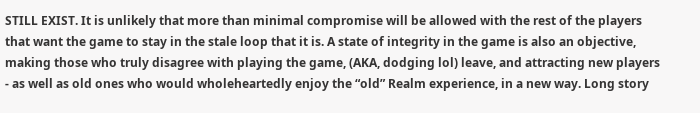STILL EXIST. It is unlikely that more than minimal compromise will be allowed with the rest of the players that want the game to stay in the stale loop that it is. A state of integrity in the game is also an objective, making those who truly disagree with playing the game, (AKA, dodging lol) leave, and attracting new players - as well as old ones who would wholeheartedly enjoy the “old” Realm experience, in a new way. Long story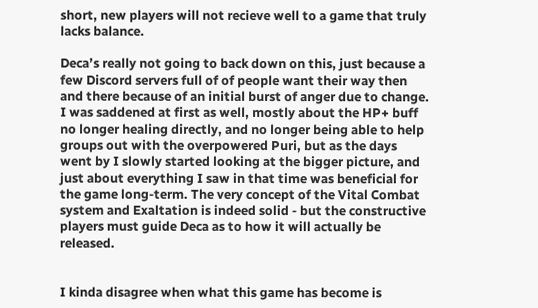short, new players will not recieve well to a game that truly lacks balance.

Deca’s really not going to back down on this, just because a few Discord servers full of of people want their way then and there because of an initial burst of anger due to change. I was saddened at first as well, mostly about the HP+ buff no longer healing directly, and no longer being able to help groups out with the overpowered Puri, but as the days went by I slowly started looking at the bigger picture, and just about everything I saw in that time was beneficial for the game long-term. The very concept of the Vital Combat system and Exaltation is indeed solid - but the constructive players must guide Deca as to how it will actually be released.


I kinda disagree when what this game has become is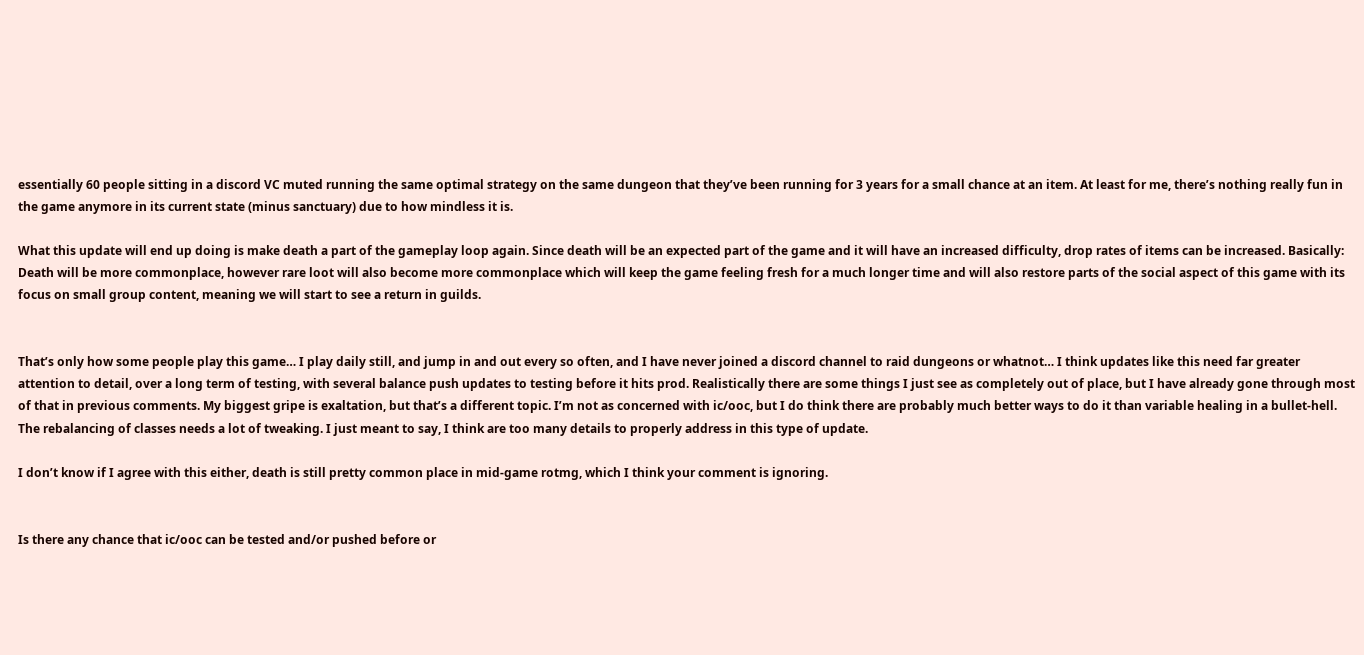essentially 60 people sitting in a discord VC muted running the same optimal strategy on the same dungeon that they’ve been running for 3 years for a small chance at an item. At least for me, there’s nothing really fun in the game anymore in its current state (minus sanctuary) due to how mindless it is.

What this update will end up doing is make death a part of the gameplay loop again. Since death will be an expected part of the game and it will have an increased difficulty, drop rates of items can be increased. Basically: Death will be more commonplace, however rare loot will also become more commonplace which will keep the game feeling fresh for a much longer time and will also restore parts of the social aspect of this game with its focus on small group content, meaning we will start to see a return in guilds.


That’s only how some people play this game… I play daily still, and jump in and out every so often, and I have never joined a discord channel to raid dungeons or whatnot… I think updates like this need far greater attention to detail, over a long term of testing, with several balance push updates to testing before it hits prod. Realistically there are some things I just see as completely out of place, but I have already gone through most of that in previous comments. My biggest gripe is exaltation, but that’s a different topic. I’m not as concerned with ic/ooc, but I do think there are probably much better ways to do it than variable healing in a bullet-hell. The rebalancing of classes needs a lot of tweaking. I just meant to say, I think are too many details to properly address in this type of update.

I don’t know if I agree with this either, death is still pretty common place in mid-game rotmg, which I think your comment is ignoring.


Is there any chance that ic/ooc can be tested and/or pushed before or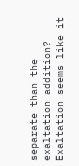separate than the exaltation addition? Exaltation seems like it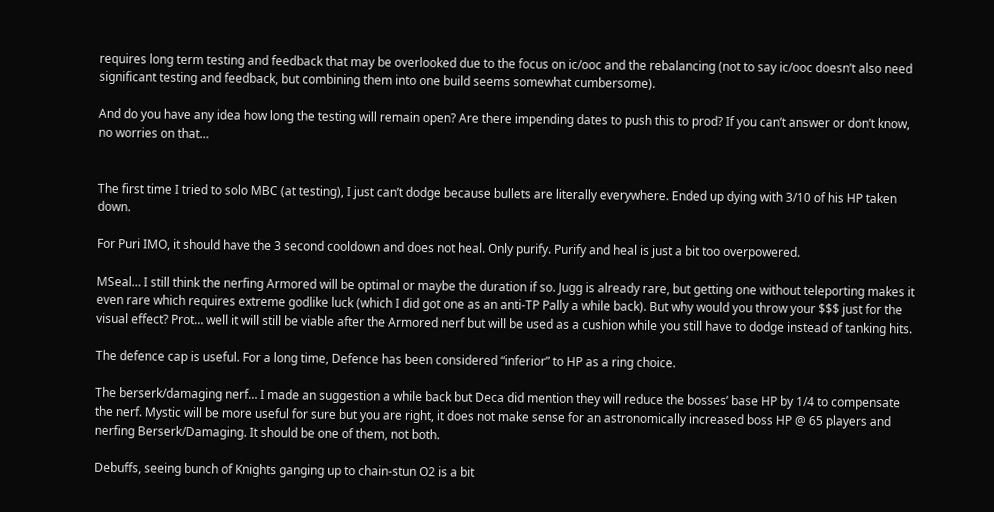requires long term testing and feedback that may be overlooked due to the focus on ic/ooc and the rebalancing (not to say ic/ooc doesn’t also need significant testing and feedback, but combining them into one build seems somewhat cumbersome).

And do you have any idea how long the testing will remain open? Are there impending dates to push this to prod? If you can’t answer or don’t know, no worries on that…


The first time I tried to solo MBC (at testing), I just can’t dodge because bullets are literally everywhere. Ended up dying with 3/10 of his HP taken down.

For Puri IMO, it should have the 3 second cooldown and does not heal. Only purify. Purify and heal is just a bit too overpowered.

MSeal… I still think the nerfing Armored will be optimal or maybe the duration if so. Jugg is already rare, but getting one without teleporting makes it even rare which requires extreme godlike luck (which I did got one as an anti-TP Pally a while back). But why would you throw your $$$ just for the visual effect? Prot… well it will still be viable after the Armored nerf but will be used as a cushion while you still have to dodge instead of tanking hits.

The defence cap is useful. For a long time, Defence has been considered “inferior” to HP as a ring choice.

The berserk/damaging nerf… I made an suggestion a while back but Deca did mention they will reduce the bosses’ base HP by 1/4 to compensate the nerf. Mystic will be more useful for sure but you are right, it does not make sense for an astronomically increased boss HP @ 65 players and nerfing Berserk/Damaging. It should be one of them, not both.

Debuffs, seeing bunch of Knights ganging up to chain-stun O2 is a bit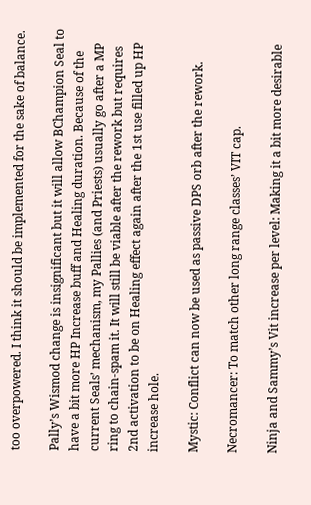too overpowered. I think it should be implemented for the sake of balance.

Pally’s Wismod change is insignificant but it will allow BChampion Seal to have a bit more HP Increase buff and Healing duration. Because of the current Seals’ mechanism, my Pallies (and Priests) usually go after a MP ring to chain-spam it. It will still be viable after the rework but requires 2nd activation to be on Healing effect again after the 1st use filled up HP increase hole.

Mystic: Conflict can now be used as passive DPS orb after the rework.

Necromancer: To match other long range classes’ VIT cap.

Ninja and Sammy’s Vit increase per level: Making it a bit more desirable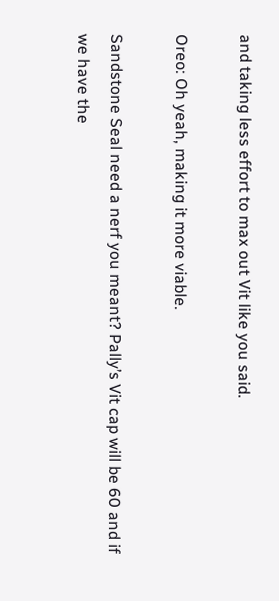and taking less effort to max out Vit like you said.

Oreo: Oh yeah, making it more viable.

Sandstone Seal need a nerf you meant? Pally’s Vit cap will be 60 and if we have the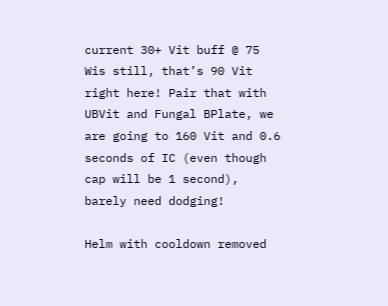current 30+ Vit buff @ 75 Wis still, that’s 90 Vit right here! Pair that with UBVit and Fungal BPlate, we are going to 160 Vit and 0.6 seconds of IC (even though cap will be 1 second), barely need dodging!

Helm with cooldown removed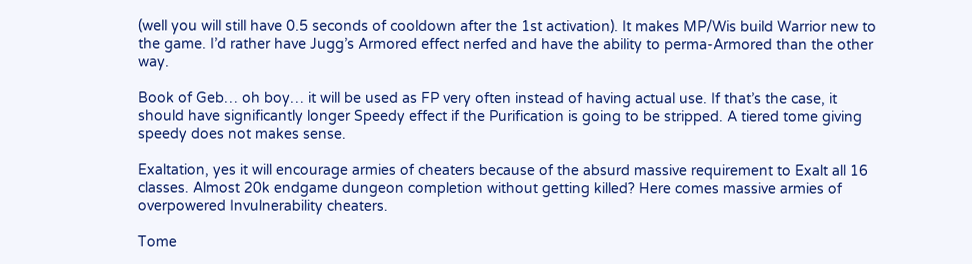(well you will still have 0.5 seconds of cooldown after the 1st activation). It makes MP/Wis build Warrior new to the game. I’d rather have Jugg’s Armored effect nerfed and have the ability to perma-Armored than the other way.

Book of Geb… oh boy… it will be used as FP very often instead of having actual use. If that’s the case, it should have significantly longer Speedy effect if the Purification is going to be stripped. A tiered tome giving speedy does not makes sense.

Exaltation, yes it will encourage armies of cheaters because of the absurd massive requirement to Exalt all 16 classes. Almost 20k endgame dungeon completion without getting killed? Here comes massive armies of overpowered Invulnerability cheaters.

Tome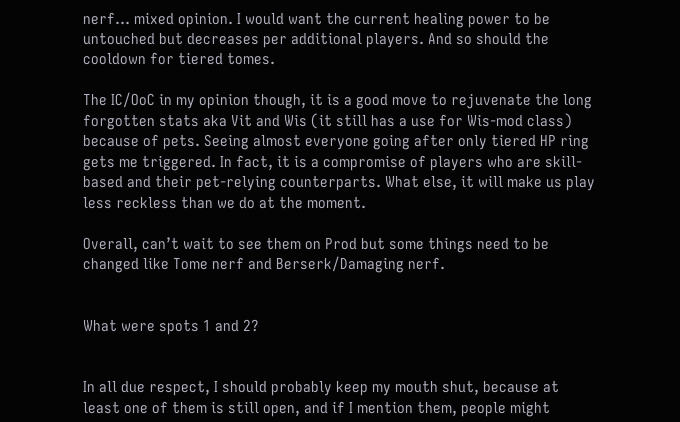nerf… mixed opinion. I would want the current healing power to be untouched but decreases per additional players. And so should the cooldown for tiered tomes.

The IC/OoC in my opinion though, it is a good move to rejuvenate the long forgotten stats aka Vit and Wis (it still has a use for Wis-mod class) because of pets. Seeing almost everyone going after only tiered HP ring gets me triggered. In fact, it is a compromise of players who are skill-based and their pet-relying counterparts. What else, it will make us play less reckless than we do at the moment.

Overall, can’t wait to see them on Prod but some things need to be changed like Tome nerf and Berserk/Damaging nerf.


What were spots 1 and 2?


In all due respect, I should probably keep my mouth shut, because at least one of them is still open, and if I mention them, people might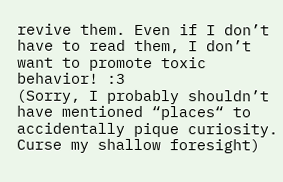revive them. Even if I don’t have to read them, I don’t want to promote toxic behavior! :3
(Sorry, I probably shouldn’t have mentioned “places“ to accidentally pique curiosity. Curse my shallow foresight)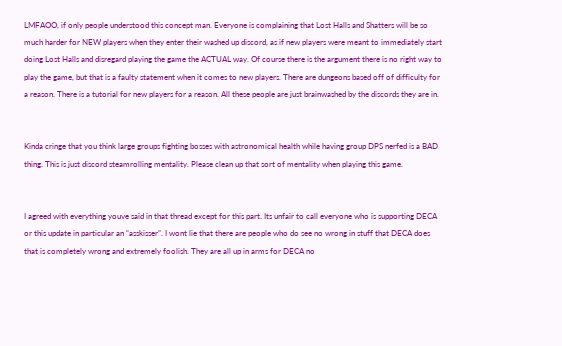LMFAOO, if only people understood this concept man. Everyone is complaining that Lost Halls and Shatters will be so much harder for NEW players when they enter their washed up discord, as if new players were meant to immediately start doing Lost Halls and disregard playing the game the ACTUAL way. Of course there is the argument there is no right way to play the game, but that is a faulty statement when it comes to new players. There are dungeons based off of difficulty for a reason. There is a tutorial for new players for a reason. All these people are just brainwashed by the discords they are in.


Kinda cringe that you think large groups fighting bosses with astronomical health while having group DPS nerfed is a BAD thing. This is just discord steamrolling mentality. Please clean up that sort of mentality when playing this game.


I agreed with everything youve said in that thread except for this part. Its unfair to call everyone who is supporting DECA or this update in particular an “asskisser”. I wont lie that there are people who do see no wrong in stuff that DECA does that is completely wrong and extremely foolish. They are all up in arms for DECA no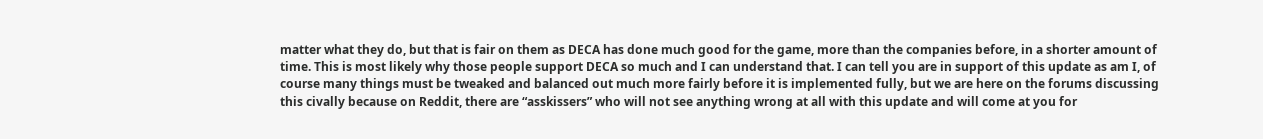matter what they do, but that is fair on them as DECA has done much good for the game, more than the companies before, in a shorter amount of time. This is most likely why those people support DECA so much and I can understand that. I can tell you are in support of this update as am I, of course many things must be tweaked and balanced out much more fairly before it is implemented fully, but we are here on the forums discussing this civally because on Reddit, there are “asskissers” who will not see anything wrong at all with this update and will come at you for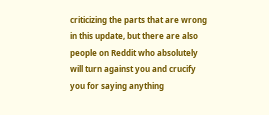criticizing the parts that are wrong in this update, but there are also people on Reddit who absolutely will turn against you and crucify you for saying anything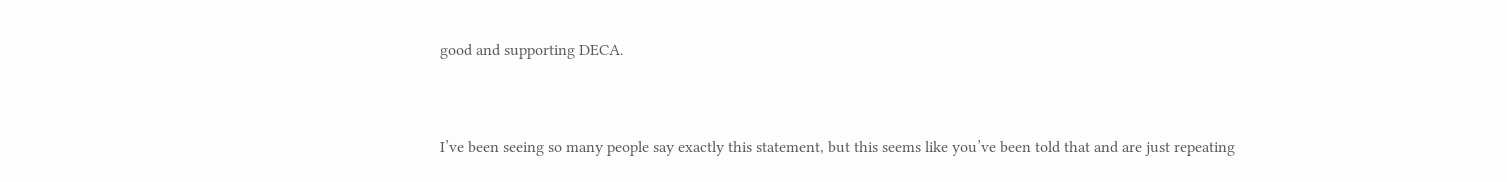good and supporting DECA.


I’ve been seeing so many people say exactly this statement, but this seems like you’ve been told that and are just repeating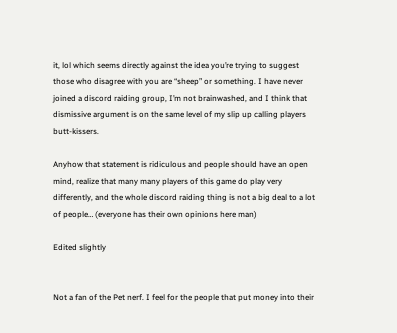it, lol which seems directly against the idea you’re trying to suggest those who disagree with you are “sheep” or something. I have never joined a discord raiding group, I’m not brainwashed, and I think that dismissive argument is on the same level of my slip up calling players butt-kissers.

Anyhow that statement is ridiculous and people should have an open mind, realize that many many players of this game do play very differently, and the whole discord raiding thing is not a big deal to a lot of people… (everyone has their own opinions here man)

Edited slightly


Not a fan of the Pet nerf. I feel for the people that put money into their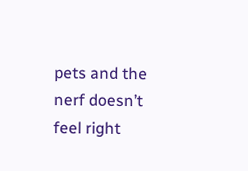pets and the nerf doesn’t feel right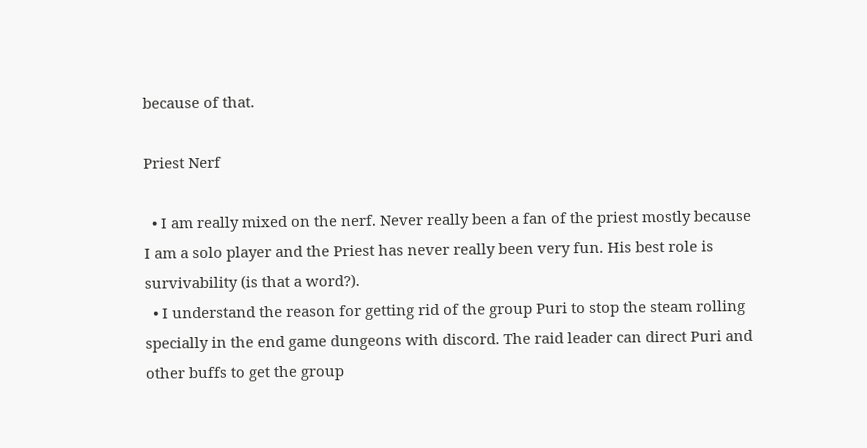because of that.

Priest Nerf

  • I am really mixed on the nerf. Never really been a fan of the priest mostly because I am a solo player and the Priest has never really been very fun. His best role is survivability (is that a word?).
  • I understand the reason for getting rid of the group Puri to stop the steam rolling specially in the end game dungeons with discord. The raid leader can direct Puri and other buffs to get the group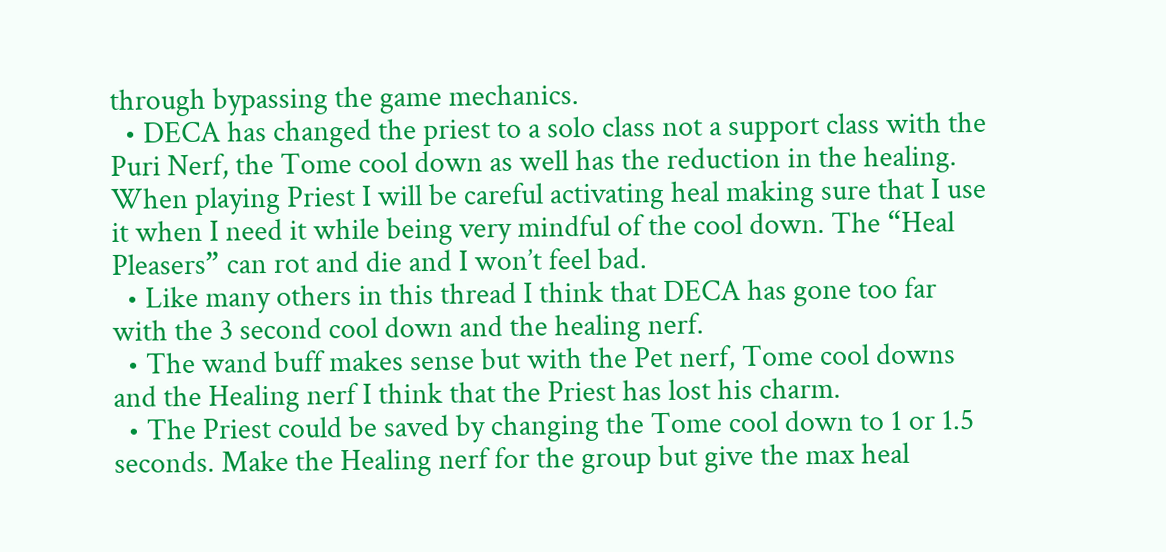through bypassing the game mechanics.
  • DECA has changed the priest to a solo class not a support class with the Puri Nerf, the Tome cool down as well has the reduction in the healing. When playing Priest I will be careful activating heal making sure that I use it when I need it while being very mindful of the cool down. The “Heal Pleasers” can rot and die and I won’t feel bad.
  • Like many others in this thread I think that DECA has gone too far with the 3 second cool down and the healing nerf.
  • The wand buff makes sense but with the Pet nerf, Tome cool downs and the Healing nerf I think that the Priest has lost his charm.
  • The Priest could be saved by changing the Tome cool down to 1 or 1.5 seconds. Make the Healing nerf for the group but give the max heal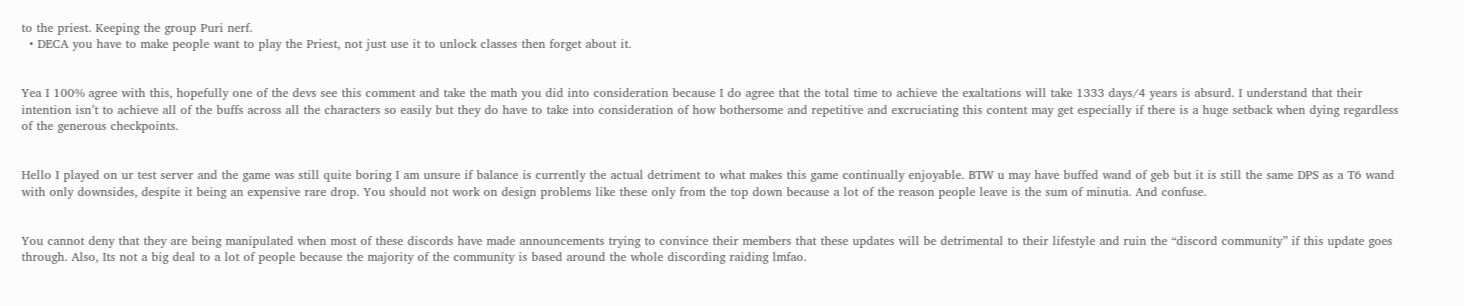to the priest. Keeping the group Puri nerf.
  • DECA you have to make people want to play the Priest, not just use it to unlock classes then forget about it.


Yea I 100% agree with this, hopefully one of the devs see this comment and take the math you did into consideration because I do agree that the total time to achieve the exaltations will take 1333 days/4 years is absurd. I understand that their intention isn’t to achieve all of the buffs across all the characters so easily but they do have to take into consideration of how bothersome and repetitive and excruciating this content may get especially if there is a huge setback when dying regardless of the generous checkpoints.


Hello I played on ur test server and the game was still quite boring I am unsure if balance is currently the actual detriment to what makes this game continually enjoyable. BTW u may have buffed wand of geb but it is still the same DPS as a T6 wand with only downsides, despite it being an expensive rare drop. You should not work on design problems like these only from the top down because a lot of the reason people leave is the sum of minutia. And confuse.


You cannot deny that they are being manipulated when most of these discords have made announcements trying to convince their members that these updates will be detrimental to their lifestyle and ruin the “discord community” if this update goes through. Also, Its not a big deal to a lot of people because the majority of the community is based around the whole discording raiding lmfao.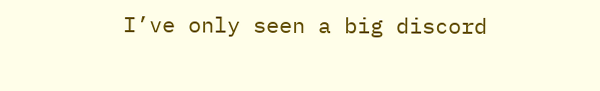I’ve only seen a big discord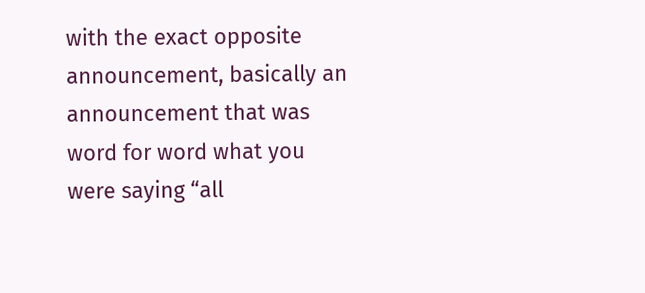with the exact opposite announcement, basically an announcement that was word for word what you were saying “all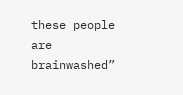these people are brainwashed”